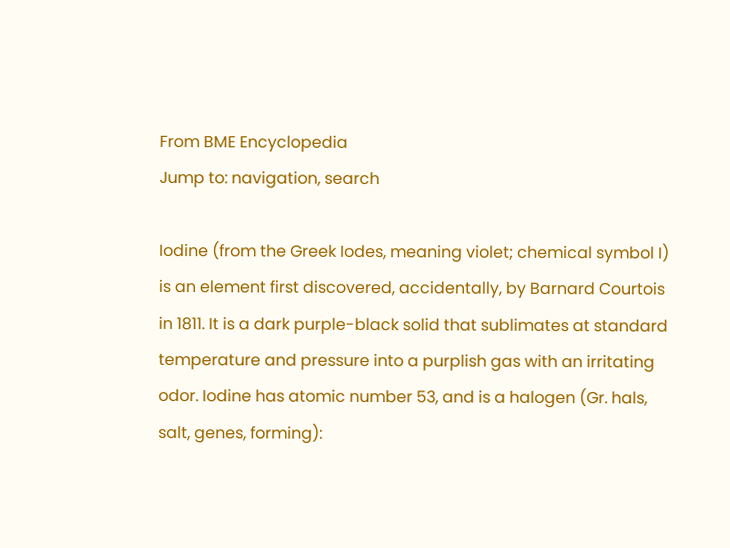From BME Encyclopedia
Jump to: navigation, search

Iodine (from the Greek Iodes, meaning violet; chemical symbol I) is an element first discovered, accidentally, by Barnard Courtois in 1811. It is a dark purple-black solid that sublimates at standard temperature and pressure into a purplish gas with an irritating odor. Iodine has atomic number 53, and is a halogen (Gr. hals, salt, genes, forming):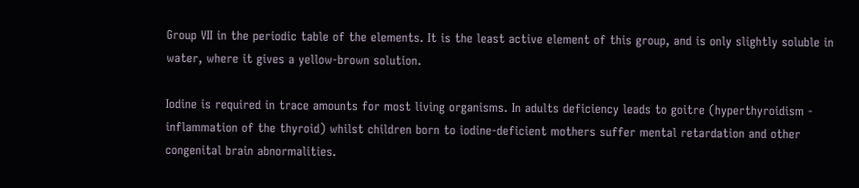Group VII in the periodic table of the elements. It is the least active element of this group, and is only slightly soluble in water, where it gives a yellow-brown solution.

Iodine is required in trace amounts for most living organisms. In adults deficiency leads to goitre (hyperthyroidism - inflammation of the thyroid) whilst children born to iodine-deficient mothers suffer mental retardation and other congenital brain abnormalities.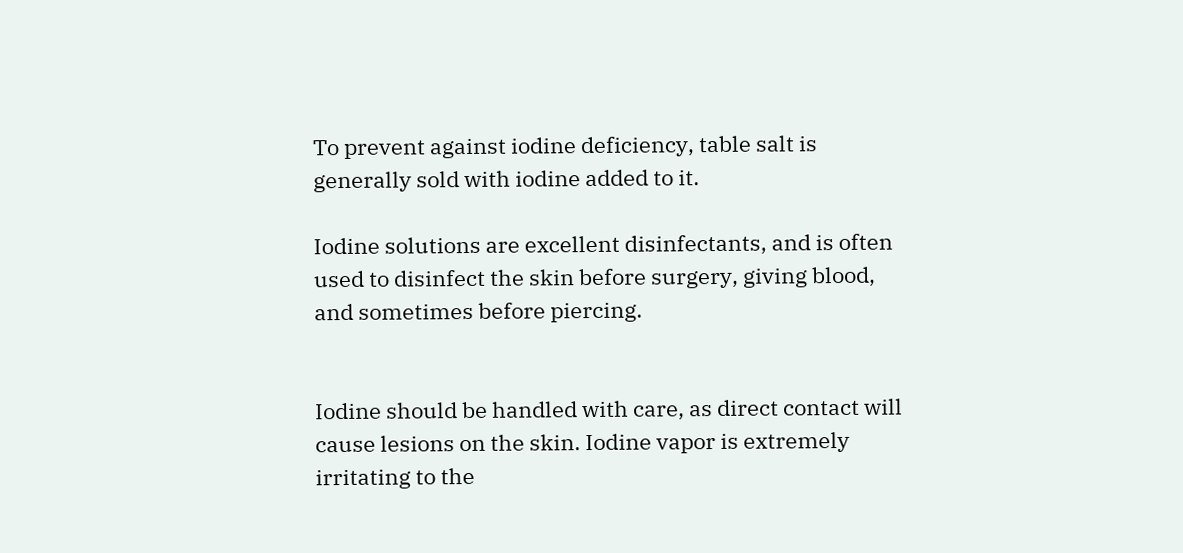To prevent against iodine deficiency, table salt is generally sold with iodine added to it.

Iodine solutions are excellent disinfectants, and is often used to disinfect the skin before surgery, giving blood, and sometimes before piercing.


Iodine should be handled with care, as direct contact will cause lesions on the skin. Iodine vapor is extremely irritating to the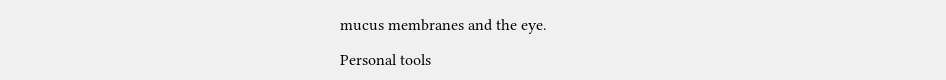mucus membranes and the eye.

Personal tools